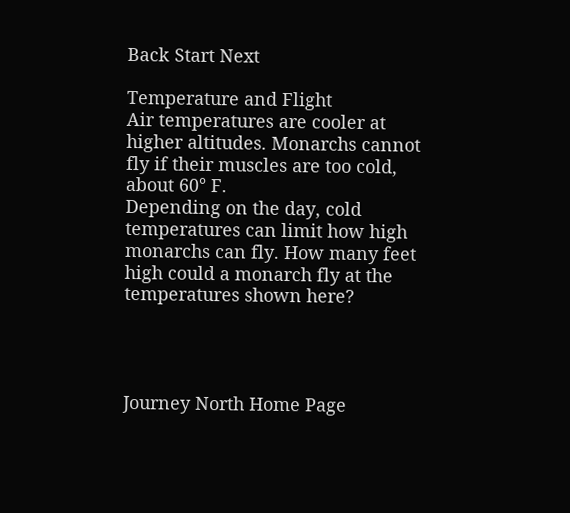Back Start Next

Temperature and Flight
Air temperatures are cooler at higher altitudes. Monarchs cannot fly if their muscles are too cold, about 60° F.
Depending on the day, cold temperatures can limit how high monarchs can fly. How many feet high could a monarch fly at the temperatures shown here?




Journey North Home Page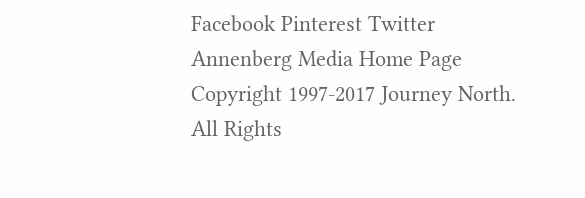Facebook Pinterest Twitter   Annenberg Media Home Page
Copyright 1997-2017 Journey North. All Rights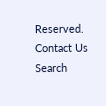Reserved.   Contact Us    Search